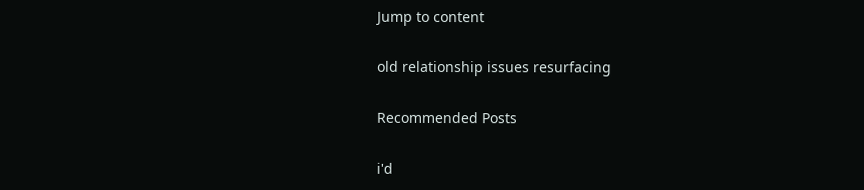Jump to content

old relationship issues resurfacing

Recommended Posts

i'd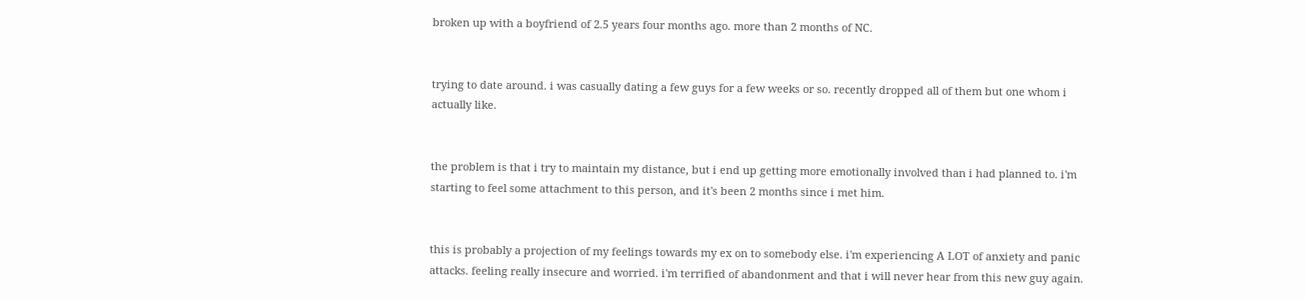broken up with a boyfriend of 2.5 years four months ago. more than 2 months of NC.


trying to date around. i was casually dating a few guys for a few weeks or so. recently dropped all of them but one whom i actually like.


the problem is that i try to maintain my distance, but i end up getting more emotionally involved than i had planned to. i'm starting to feel some attachment to this person, and it's been 2 months since i met him.


this is probably a projection of my feelings towards my ex on to somebody else. i'm experiencing A LOT of anxiety and panic attacks. feeling really insecure and worried. i'm terrified of abandonment and that i will never hear from this new guy again.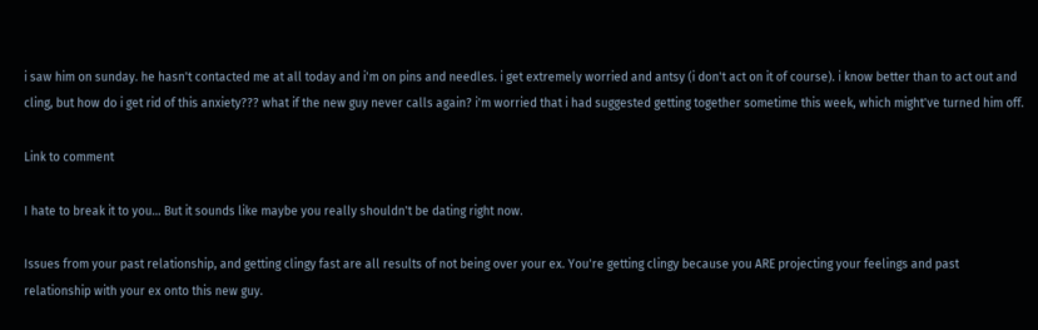i saw him on sunday. he hasn't contacted me at all today and i'm on pins and needles. i get extremely worried and antsy (i don't act on it of course). i know better than to act out and cling, but how do i get rid of this anxiety??? what if the new guy never calls again? i'm worried that i had suggested getting together sometime this week, which might've turned him off.

Link to comment

I hate to break it to you... But it sounds like maybe you really shouldn't be dating right now.

Issues from your past relationship, and getting clingy fast are all results of not being over your ex. You're getting clingy because you ARE projecting your feelings and past relationship with your ex onto this new guy.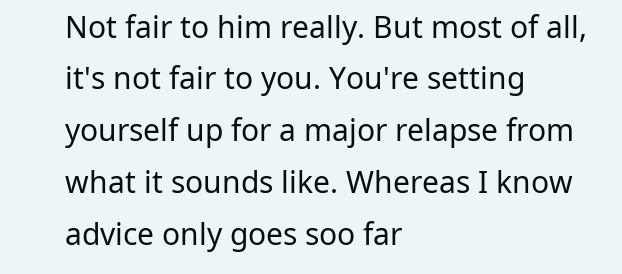Not fair to him really. But most of all, it's not fair to you. You're setting yourself up for a major relapse from what it sounds like. Whereas I know advice only goes soo far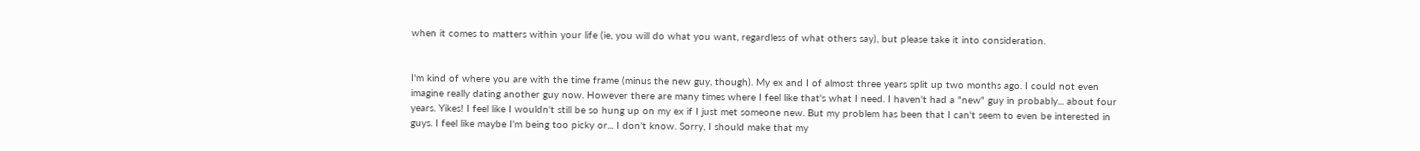when it comes to matters within your life (ie, you will do what you want, regardless of what others say), but please take it into consideration.


I'm kind of where you are with the time frame (minus the new guy, though). My ex and I of almost three years split up two months ago. I could not even imagine really dating another guy now. However there are many times where I feel like that's what I need. I haven't had a "new" guy in probably... about four years. Yikes! I feel like I wouldn't still be so hung up on my ex if I just met someone new. But my problem has been that I can't seem to even be interested in guys. I feel like maybe I'm being too picky or... I don't know. Sorry, I should make that my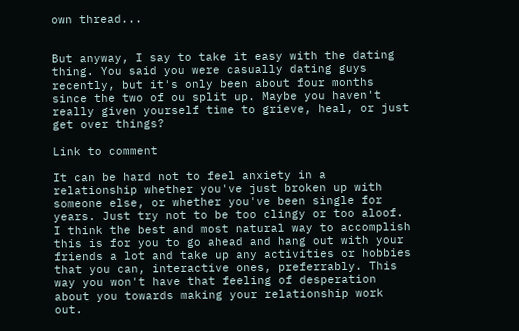own thread...


But anyway, I say to take it easy with the dating thing. You said you were casually dating guys recently, but it's only been about four months since the two of ou split up. Maybe you haven't really given yourself time to grieve, heal, or just get over things?

Link to comment

It can be hard not to feel anxiety in a relationship whether you've just broken up with someone else, or whether you've been single for years. Just try not to be too clingy or too aloof. I think the best and most natural way to accomplish this is for you to go ahead and hang out with your friends a lot and take up any activities or hobbies that you can, interactive ones, preferrably. This way you won't have that feeling of desperation about you towards making your relationship work out.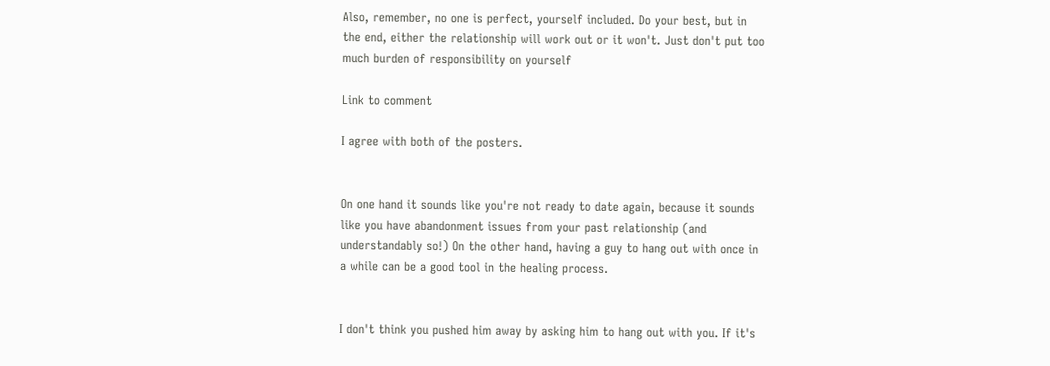Also, remember, no one is perfect, yourself included. Do your best, but in the end, either the relationship will work out or it won't. Just don't put too much burden of responsibility on yourself

Link to comment

I agree with both of the posters.


On one hand it sounds like you're not ready to date again, because it sounds like you have abandonment issues from your past relationship (and understandably so!) On the other hand, having a guy to hang out with once in a while can be a good tool in the healing process.


I don't think you pushed him away by asking him to hang out with you. If it's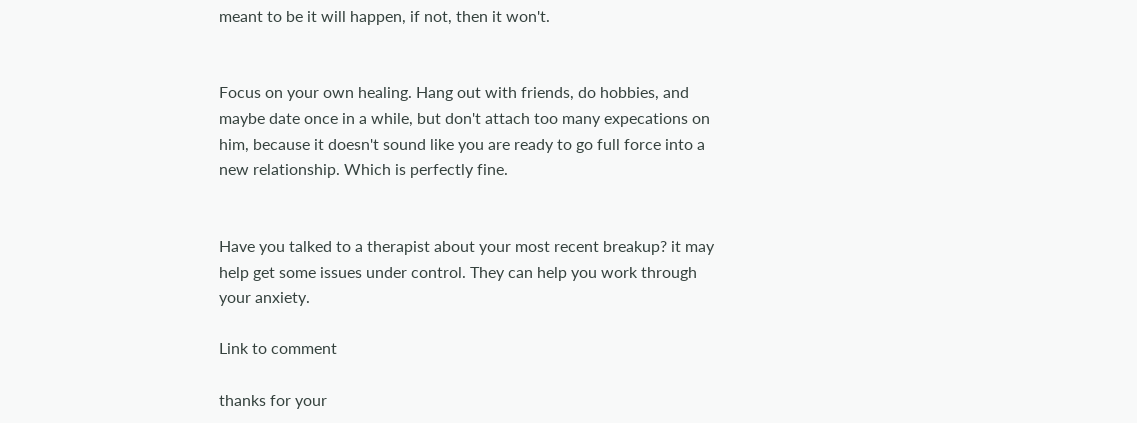meant to be it will happen, if not, then it won't.


Focus on your own healing. Hang out with friends, do hobbies, and maybe date once in a while, but don't attach too many expecations on him, because it doesn't sound like you are ready to go full force into a new relationship. Which is perfectly fine.


Have you talked to a therapist about your most recent breakup? it may help get some issues under control. They can help you work through your anxiety.

Link to comment

thanks for your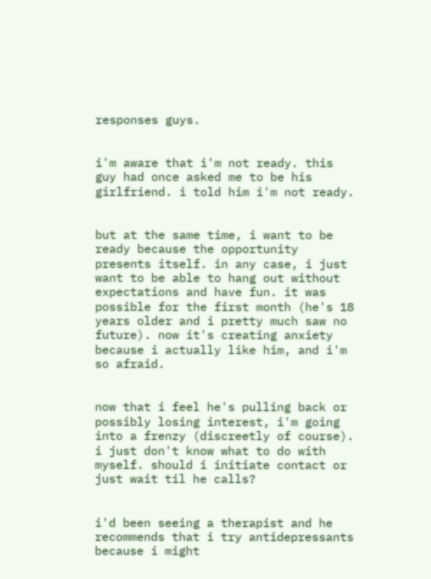responses guys.


i'm aware that i'm not ready. this guy had once asked me to be his girlfriend. i told him i'm not ready.


but at the same time, i want to be ready because the opportunity presents itself. in any case, i just want to be able to hang out without expectations and have fun. it was possible for the first month (he's 18 years older and i pretty much saw no future). now it's creating anxiety because i actually like him, and i'm so afraid.


now that i feel he's pulling back or possibly losing interest, i'm going into a frenzy (discreetly of course). i just don't know what to do with myself. should i initiate contact or just wait til he calls?


i'd been seeing a therapist and he recommends that i try antidepressants because i might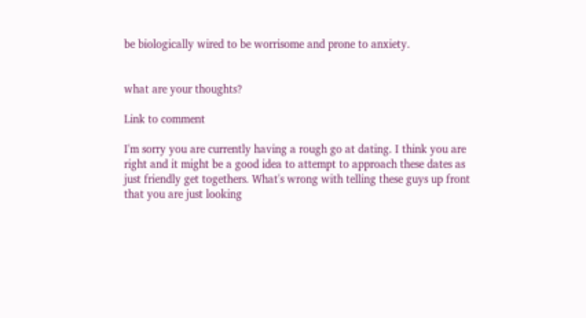be biologically wired to be worrisome and prone to anxiety.


what are your thoughts?

Link to comment

I'm sorry you are currently having a rough go at dating. I think you are right and it might be a good idea to attempt to approach these dates as just friendly get togethers. What's wrong with telling these guys up front that you are just looking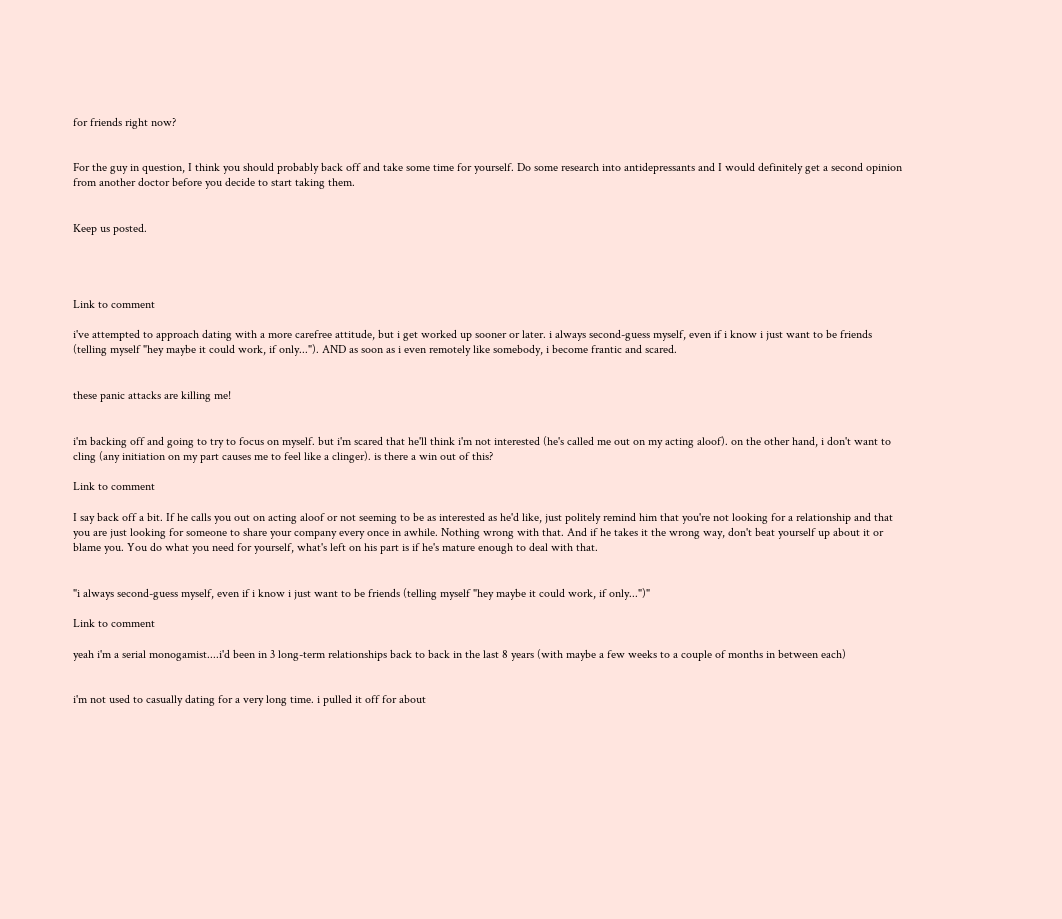for friends right now?


For the guy in question, I think you should probably back off and take some time for yourself. Do some research into antidepressants and I would definitely get a second opinion from another doctor before you decide to start taking them.


Keep us posted.




Link to comment

i've attempted to approach dating with a more carefree attitude, but i get worked up sooner or later. i always second-guess myself, even if i know i just want to be friends (telling myself "hey maybe it could work, if only..."). AND as soon as i even remotely like somebody, i become frantic and scared.


these panic attacks are killing me!


i'm backing off and going to try to focus on myself. but i'm scared that he'll think i'm not interested (he's called me out on my acting aloof). on the other hand, i don't want to cling (any initiation on my part causes me to feel like a clinger). is there a win out of this?

Link to comment

I say back off a bit. If he calls you out on acting aloof or not seeming to be as interested as he'd like, just politely remind him that you're not looking for a relationship and that you are just looking for someone to share your company every once in awhile. Nothing wrong with that. And if he takes it the wrong way, don't beat yourself up about it or blame you. You do what you need for yourself, what's left on his part is if he's mature enough to deal with that.


"i always second-guess myself, even if i know i just want to be friends (telling myself "hey maybe it could work, if only...")"

Link to comment

yeah i'm a serial monogamist....i'd been in 3 long-term relationships back to back in the last 8 years (with maybe a few weeks to a couple of months in between each)


i'm not used to casually dating for a very long time. i pulled it off for about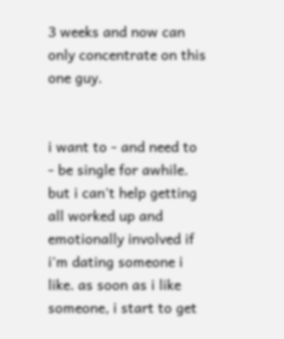3 weeks and now can only concentrate on this one guy.


i want to - and need to - be single for awhile. but i can't help getting all worked up and emotionally involved if i'm dating someone i like. as soon as i like someone, i start to get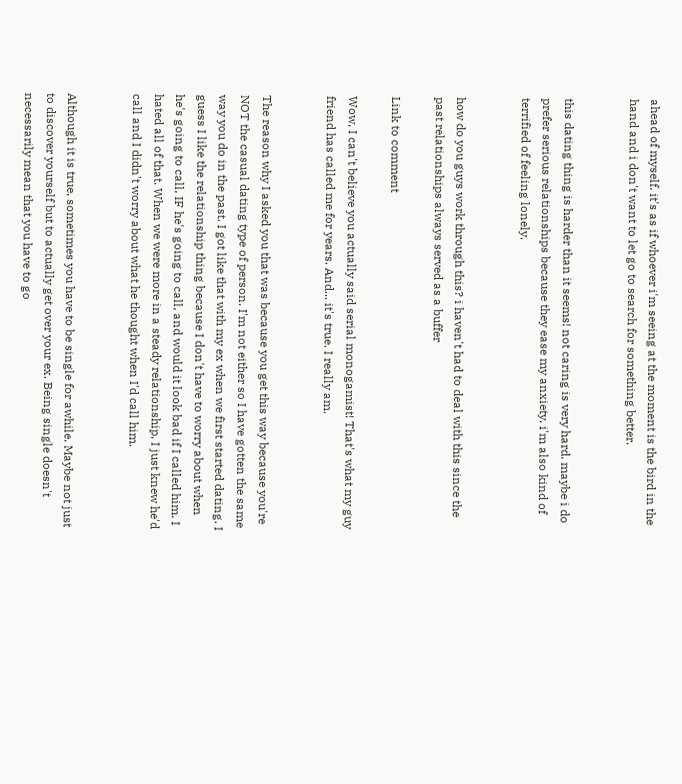ahead of myself. it's as if whoever i'm seeing at the moment is the bird in the hand and i don't want to let go to search for something better.


this dating thing is harder than it seems! not caring is very hard. maybe i do prefer serious relationships because they ease my anxiety. i'm also kind of terrified of feeling lonely.


how do you guys work through this? i haven't had to deal with this since the past relationships always served as a buffer

Link to comment

Wow, I can't believe you actually said serial monogamist! That's what my guy friend has called me for years. And... it's true. I really am.


The reason why I asked you that was because you get this way because you're NOT the casual dating type of person. I'm not either so I have gotten the same way you do in the past. I got like that with my ex when we first started dating. I guess I like the relationship thing because I don't have to worry about when he's going to call, IF he's going to call, and would it look bad if I called him. I hated all of that. When we were more in a steady relationship, I just knew he'd call and I didn't worry about what he thought when I'd call him.


Although it is true, sometimes you have to be single for awhile. Maybe not just to discover yourself but to actually get over your ex. Being single doesn't necessarily mean that you have to go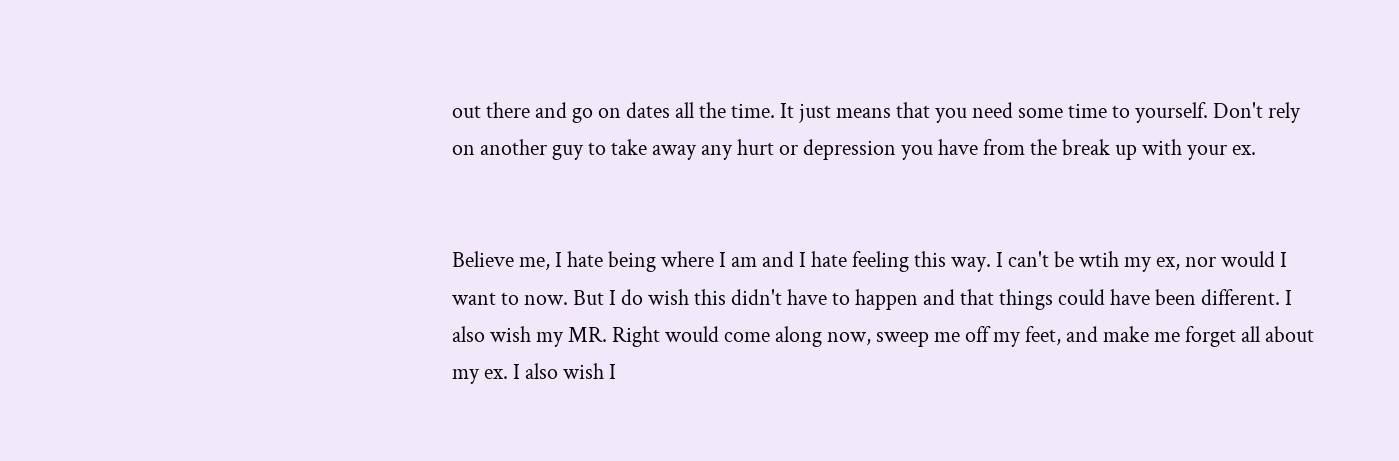out there and go on dates all the time. It just means that you need some time to yourself. Don't rely on another guy to take away any hurt or depression you have from the break up with your ex.


Believe me, I hate being where I am and I hate feeling this way. I can't be wtih my ex, nor would I want to now. But I do wish this didn't have to happen and that things could have been different. I also wish my MR. Right would come along now, sweep me off my feet, and make me forget all about my ex. I also wish I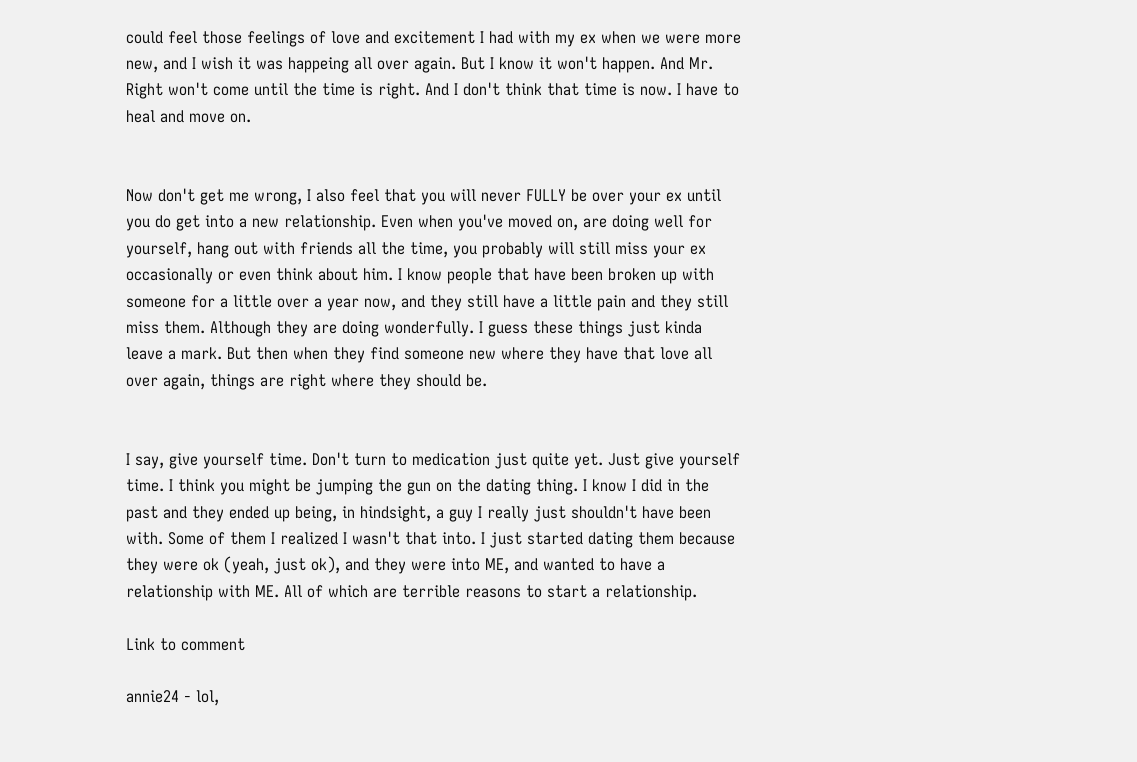could feel those feelings of love and excitement I had with my ex when we were more new, and I wish it was happeing all over again. But I know it won't happen. And Mr. Right won't come until the time is right. And I don't think that time is now. I have to heal and move on.


Now don't get me wrong, I also feel that you will never FULLY be over your ex until you do get into a new relationship. Even when you've moved on, are doing well for yourself, hang out with friends all the time, you probably will still miss your ex occasionally or even think about him. I know people that have been broken up with someone for a little over a year now, and they still have a little pain and they still miss them. Although they are doing wonderfully. I guess these things just kinda leave a mark. But then when they find someone new where they have that love all over again, things are right where they should be.


I say, give yourself time. Don't turn to medication just quite yet. Just give yourself time. I think you might be jumping the gun on the dating thing. I know I did in the past and they ended up being, in hindsight, a guy I really just shouldn't have been with. Some of them I realized I wasn't that into. I just started dating them because they were ok (yeah, just ok), and they were into ME, and wanted to have a relationship with ME. All of which are terrible reasons to start a relationship.

Link to comment

annie24 - lol,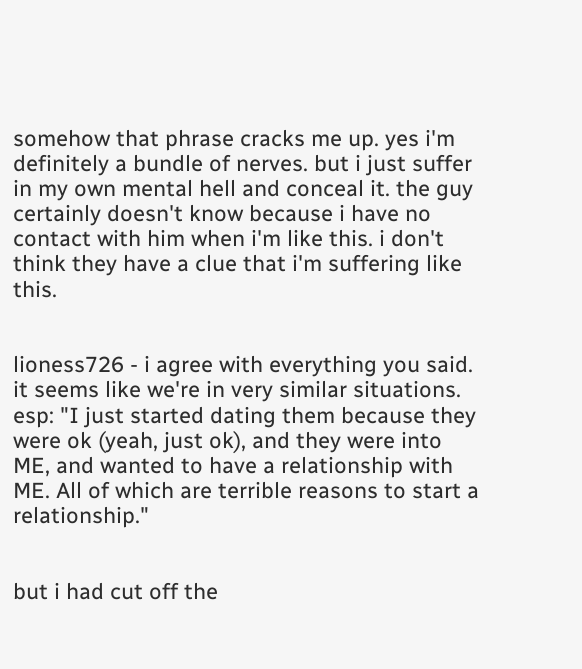somehow that phrase cracks me up. yes i'm definitely a bundle of nerves. but i just suffer in my own mental hell and conceal it. the guy certainly doesn't know because i have no contact with him when i'm like this. i don't think they have a clue that i'm suffering like this.


lioness726 - i agree with everything you said. it seems like we're in very similar situations. esp: "I just started dating them because they were ok (yeah, just ok), and they were into ME, and wanted to have a relationship with ME. All of which are terrible reasons to start a relationship."


but i had cut off the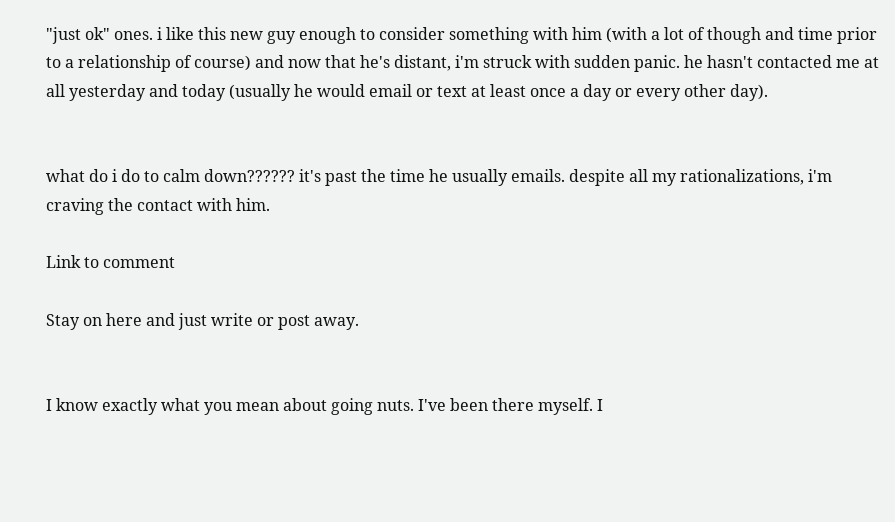"just ok" ones. i like this new guy enough to consider something with him (with a lot of though and time prior to a relationship of course) and now that he's distant, i'm struck with sudden panic. he hasn't contacted me at all yesterday and today (usually he would email or text at least once a day or every other day).


what do i do to calm down?????? it's past the time he usually emails. despite all my rationalizations, i'm craving the contact with him.

Link to comment

Stay on here and just write or post away.


I know exactly what you mean about going nuts. I've been there myself. I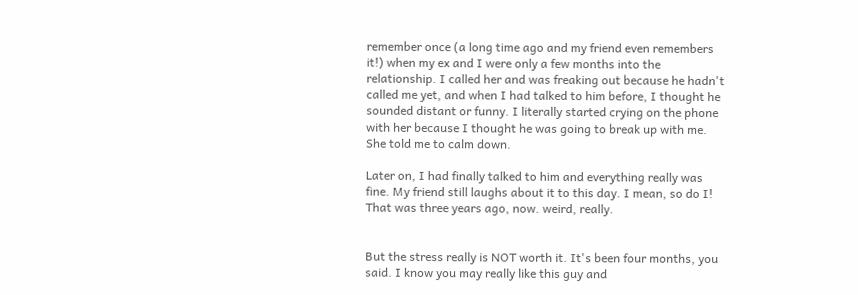remember once (a long time ago and my friend even remembers it!) when my ex and I were only a few months into the relationship. I called her and was freaking out because he hadn't called me yet, and when I had talked to him before, I thought he sounded distant or funny. I literally started crying on the phone with her because I thought he was going to break up with me. She told me to calm down.

Later on, I had finally talked to him and everything really was fine. My friend still laughs about it to this day. I mean, so do I! That was three years ago, now. weird, really.


But the stress really is NOT worth it. It's been four months, you said. I know you may really like this guy and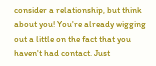consider a relationship, but think about you! You're already wigging out a little on the fact that you haven't had contact. Just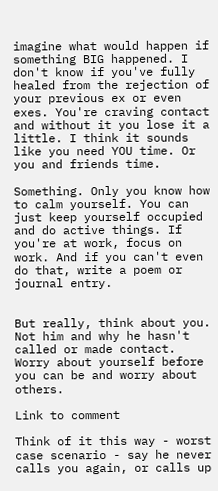imagine what would happen if something BIG happened. I don't know if you've fully healed from the rejection of your previous ex or even exes. You're craving contact and without it you lose it a little. I think it sounds like you need YOU time. Or you and friends time.

Something. Only you know how to calm yourself. You can just keep yourself occupied and do active things. If you're at work, focus on work. And if you can't even do that, write a poem or journal entry.


But really, think about you. Not him and why he hasn't called or made contact. Worry about yourself before you can be and worry about others.

Link to comment

Think of it this way - worst case scenario - say he never calls you again, or calls up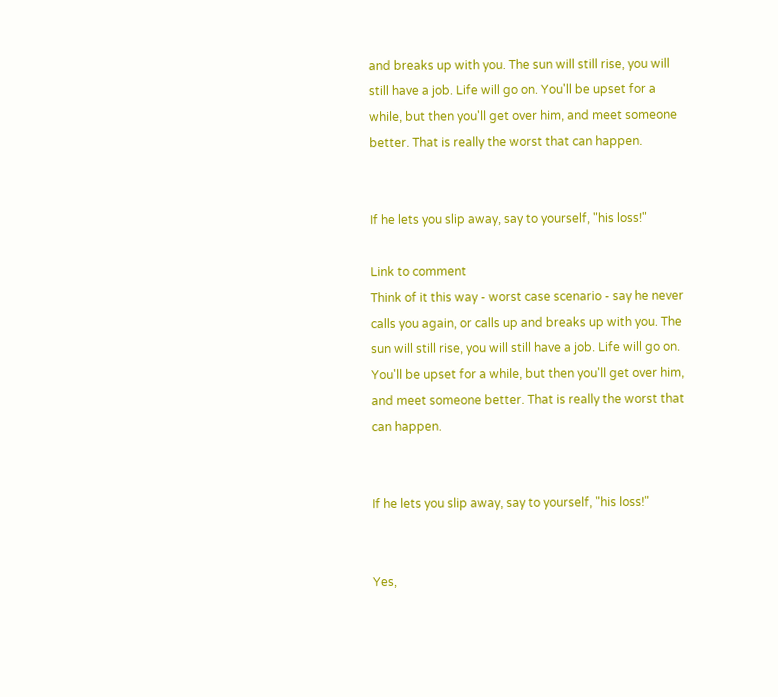and breaks up with you. The sun will still rise, you will still have a job. Life will go on. You'll be upset for a while, but then you'll get over him, and meet someone better. That is really the worst that can happen.


If he lets you slip away, say to yourself, "his loss!"

Link to comment
Think of it this way - worst case scenario - say he never calls you again, or calls up and breaks up with you. The sun will still rise, you will still have a job. Life will go on. You'll be upset for a while, but then you'll get over him, and meet someone better. That is really the worst that can happen.


If he lets you slip away, say to yourself, "his loss!"


Yes,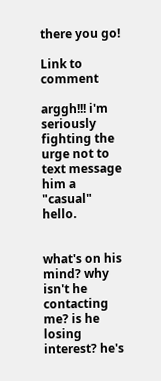there you go!

Link to comment

arggh!!! i'm seriously fighting the urge not to text message him a "casual" hello.


what's on his mind? why isn't he contacting me? is he losing interest? he's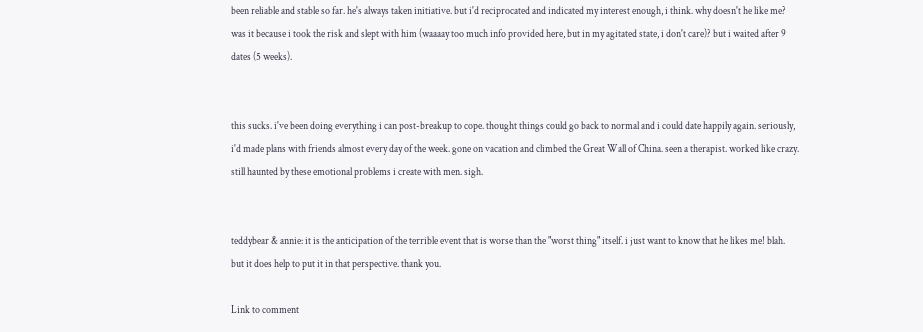been reliable and stable so far. he's always taken initiative. but i'd reciprocated and indicated my interest enough, i think. why doesn't he like me? was it because i took the risk and slept with him (waaaay too much info provided here, but in my agitated state, i don't care)? but i waited after 9 dates (5 weeks).


this sucks. i've been doing everything i can post-breakup to cope. thought things could go back to normal and i could date happily again. seriously, i'd made plans with friends almost every day of the week. gone on vacation and climbed the Great Wall of China. seen a therapist. worked like crazy. still haunted by these emotional problems i create with men. sigh.


teddybear & annie: it is the anticipation of the terrible event that is worse than the "worst thing" itself. i just want to know that he likes me! blah. but it does help to put it in that perspective. thank you.

Link to comment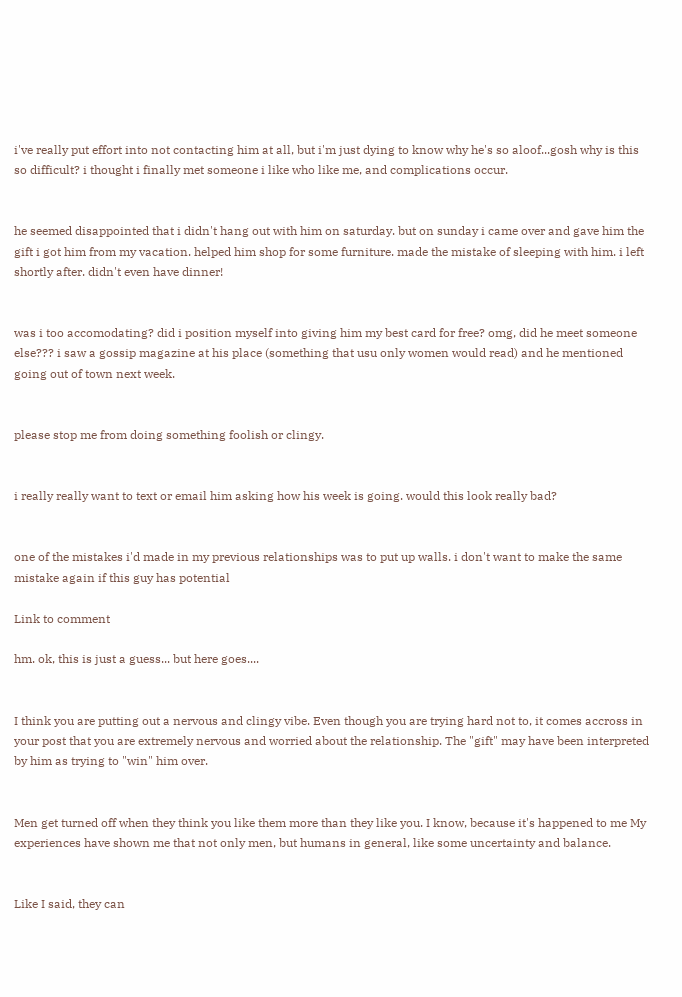i've really put effort into not contacting him at all, but i'm just dying to know why he's so aloof...gosh why is this so difficult? i thought i finally met someone i like who like me, and complications occur.


he seemed disappointed that i didn't hang out with him on saturday. but on sunday i came over and gave him the gift i got him from my vacation. helped him shop for some furniture. made the mistake of sleeping with him. i left shortly after. didn't even have dinner!


was i too accomodating? did i position myself into giving him my best card for free? omg, did he meet someone else??? i saw a gossip magazine at his place (something that usu only women would read) and he mentioned going out of town next week.


please stop me from doing something foolish or clingy.


i really really want to text or email him asking how his week is going. would this look really bad?


one of the mistakes i'd made in my previous relationships was to put up walls. i don't want to make the same mistake again if this guy has potential

Link to comment

hm. ok, this is just a guess... but here goes....


I think you are putting out a nervous and clingy vibe. Even though you are trying hard not to, it comes accross in your post that you are extremely nervous and worried about the relationship. The "gift" may have been interpreted by him as trying to "win" him over.


Men get turned off when they think you like them more than they like you. I know, because it's happened to me My experiences have shown me that not only men, but humans in general, like some uncertainty and balance.


Like I said, they can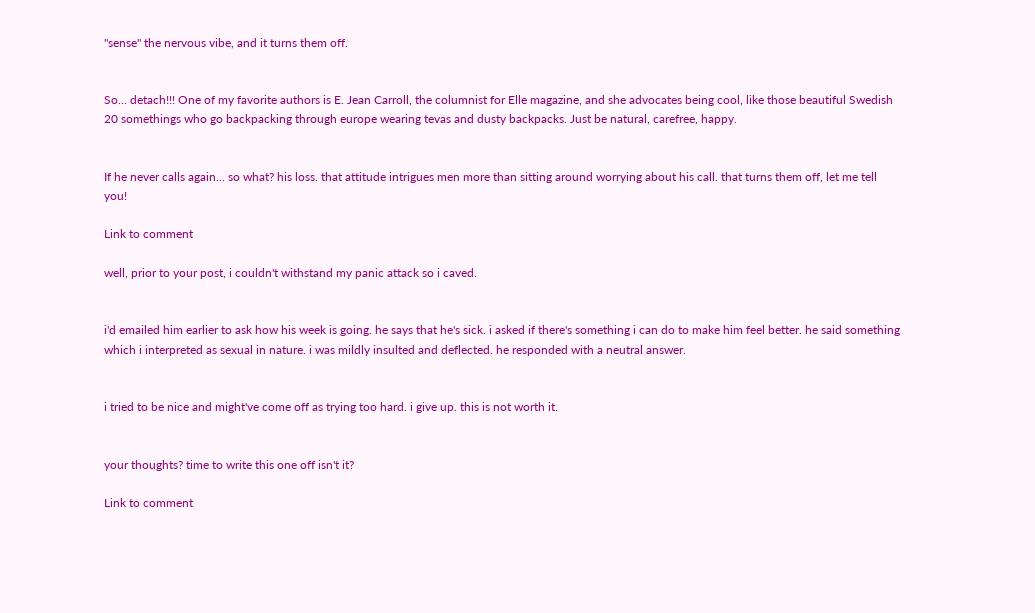"sense" the nervous vibe, and it turns them off.


So... detach!!! One of my favorite authors is E. Jean Carroll, the columnist for Elle magazine, and she advocates being cool, like those beautiful Swedish 20 somethings who go backpacking through europe wearing tevas and dusty backpacks. Just be natural, carefree, happy.


If he never calls again... so what? his loss. that attitude intrigues men more than sitting around worrying about his call. that turns them off, let me tell you!

Link to comment

well, prior to your post, i couldn't withstand my panic attack so i caved.


i'd emailed him earlier to ask how his week is going. he says that he's sick. i asked if there's something i can do to make him feel better. he said something which i interpreted as sexual in nature. i was mildly insulted and deflected. he responded with a neutral answer.


i tried to be nice and might've come off as trying too hard. i give up. this is not worth it.


your thoughts? time to write this one off isn't it?

Link to comment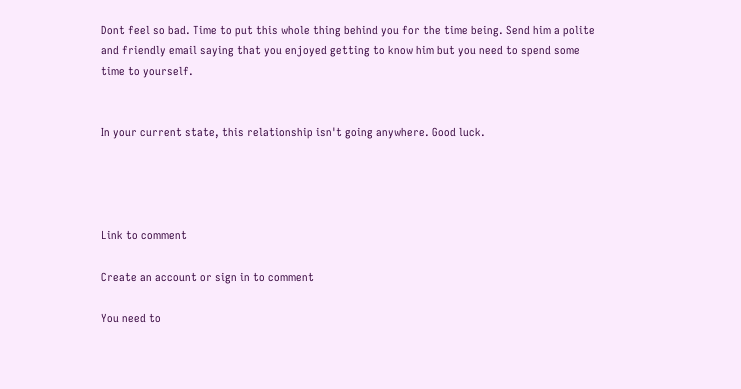Dont feel so bad. Time to put this whole thing behind you for the time being. Send him a polite and friendly email saying that you enjoyed getting to know him but you need to spend some time to yourself.


In your current state, this relationship isn't going anywhere. Good luck.




Link to comment

Create an account or sign in to comment

You need to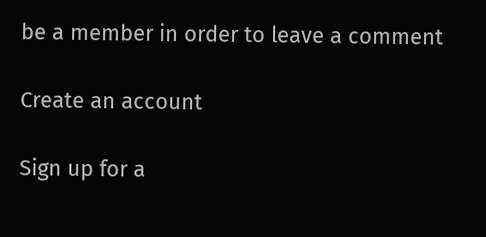be a member in order to leave a comment

Create an account

Sign up for a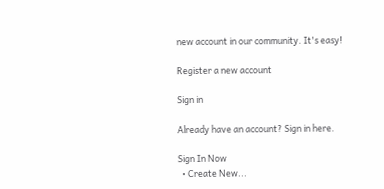new account in our community. It's easy!

Register a new account

Sign in

Already have an account? Sign in here.

Sign In Now
  • Create New...